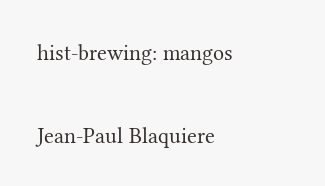hist-brewing: mangos

Jean-Paul Blaquiere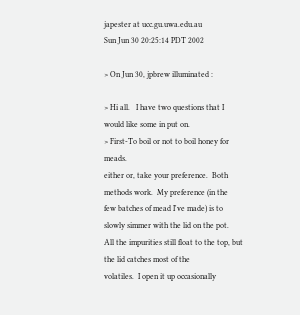japester at ucc.gu.uwa.edu.au
Sun Jun 30 20:25:14 PDT 2002

> On Jun 30, jpbrew illuminated :

> Hi all.   I have two questions that I would like some in put on.
> First-To boil or not to boil honey for meads.
either or, take your preference.  Both methods work.  My preference (in the
few batches of mead I've made) is to slowly simmer with the lid on the pot.
All the impurities still float to the top, but the lid catches most of the
volatiles.  I open it up occasionally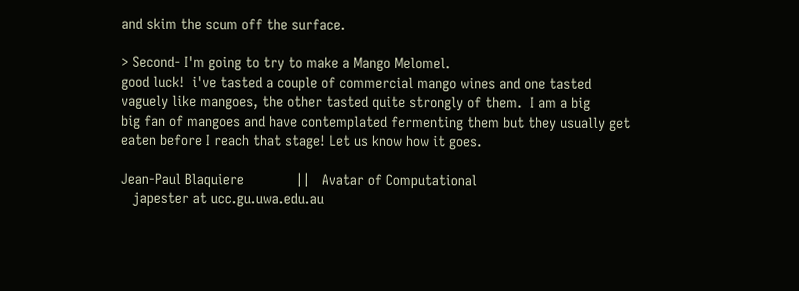and skim the scum off the surface.

> Second- I'm going to try to make a Mango Melomel.
good luck!  i've tasted a couple of commercial mango wines and one tasted
vaguely like mangoes, the other tasted quite strongly of them.  I am a big
big fan of mangoes and have contemplated fermenting them but they usually get
eaten before I reach that stage! Let us know how it goes.

Jean-Paul Blaquiere             ||   Avatar of Computational
   japester at ucc.gu.uwa.edu.au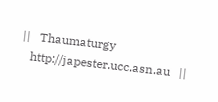||   Thaumaturgy
   http://japester.ucc.asn.au   ||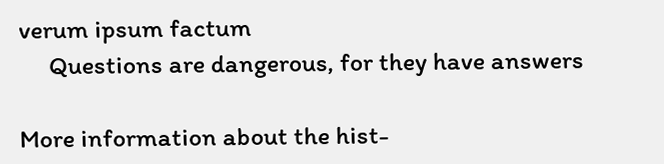verum ipsum factum
     Questions are dangerous, for they have answers

More information about the hist-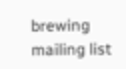brewing mailing list